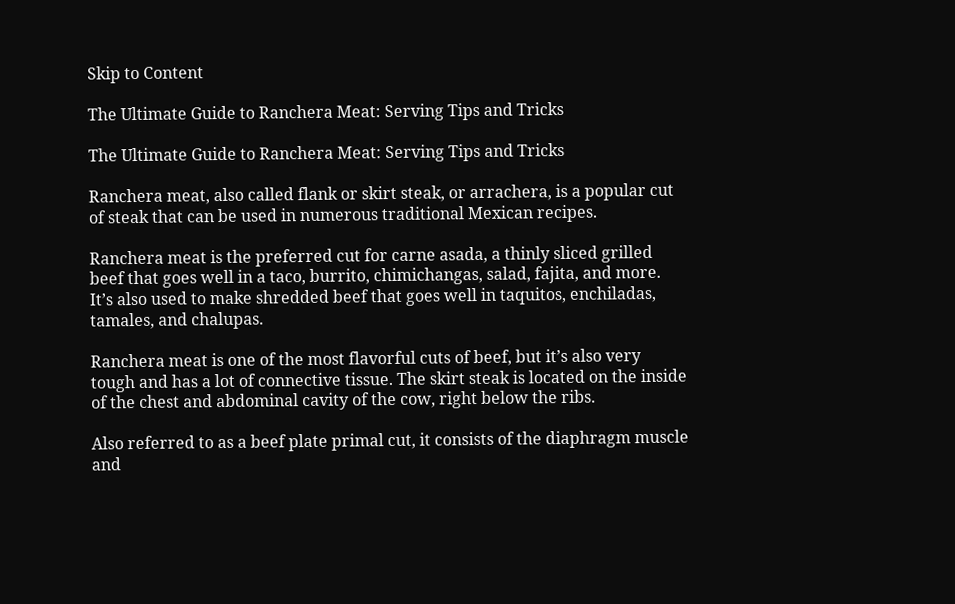Skip to Content

The Ultimate Guide to Ranchera Meat: Serving Tips and Tricks

The Ultimate Guide to Ranchera Meat: Serving Tips and Tricks

Ranchera meat, also called flank or skirt steak, or arrachera, is a popular cut of steak that can be used in numerous traditional Mexican recipes.

Ranchera meat is the preferred cut for carne asada, a thinly sliced grilled beef that goes well in a taco, burrito, chimichangas, salad, fajita, and more. It’s also used to make shredded beef that goes well in taquitos, enchiladas, tamales, and chalupas.

Ranchera meat is one of the most flavorful cuts of beef, but it’s also very tough and has a lot of connective tissue. The skirt steak is located on the inside of the chest and abdominal cavity of the cow, right below the ribs.

Also referred to as a beef plate primal cut, it consists of the diaphragm muscle and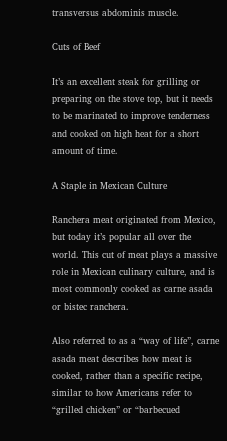transversus abdominis muscle.

Cuts of Beef

It’s an excellent steak for grilling or preparing on the stove top, but it needs to be marinated to improve tenderness and cooked on high heat for a short amount of time.

A Staple in Mexican Culture

Ranchera meat originated from Mexico, but today it’s popular all over the world. This cut of meat plays a massive role in Mexican culinary culture, and is most commonly cooked as carne asada or bistec ranchera.

Also referred to as a “way of life”, carne asada meat describes how meat is cooked, rather than a specific recipe, similar to how Americans refer to “grilled chicken” or “barbecued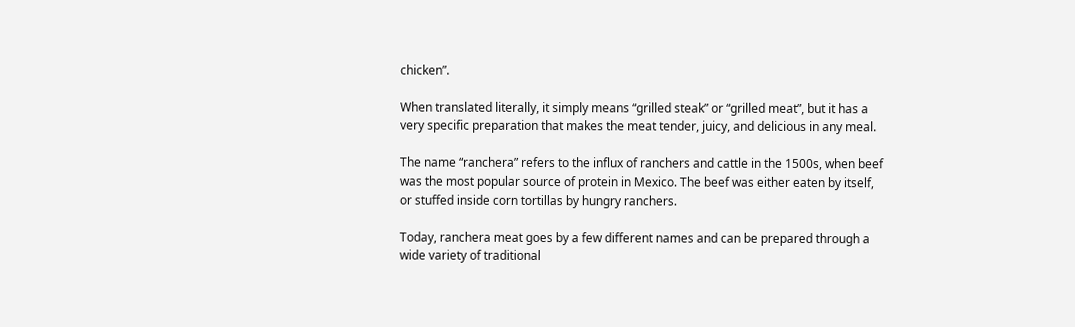chicken”.

When translated literally, it simply means “grilled steak” or “grilled meat”, but it has a very specific preparation that makes the meat tender, juicy, and delicious in any meal.

The name “ranchera” refers to the influx of ranchers and cattle in the 1500s, when beef was the most popular source of protein in Mexico. The beef was either eaten by itself, or stuffed inside corn tortillas by hungry ranchers.

Today, ranchera meat goes by a few different names and can be prepared through a wide variety of traditional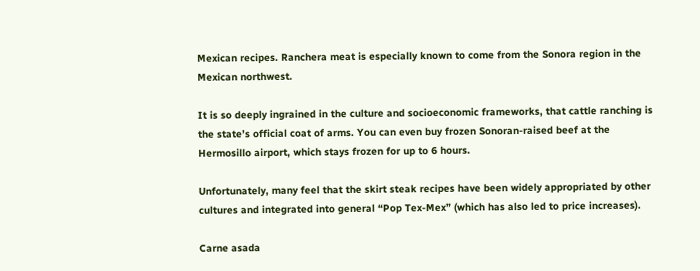Mexican recipes. Ranchera meat is especially known to come from the Sonora region in the Mexican northwest.

It is so deeply ingrained in the culture and socioeconomic frameworks, that cattle ranching is the state’s official coat of arms. You can even buy frozen Sonoran-raised beef at the Hermosillo airport, which stays frozen for up to 6 hours.

Unfortunately, many feel that the skirt steak recipes have been widely appropriated by other cultures and integrated into general “Pop Tex-Mex” (which has also led to price increases).

Carne asada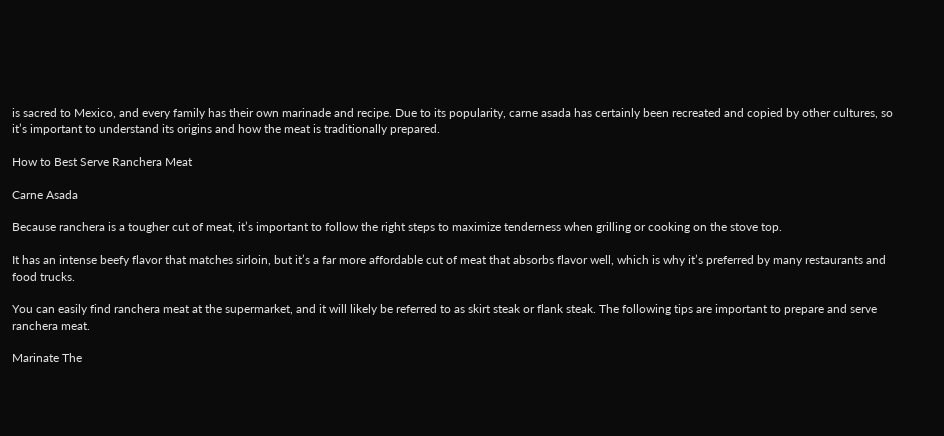is sacred to Mexico, and every family has their own marinade and recipe. Due to its popularity, carne asada has certainly been recreated and copied by other cultures, so it’s important to understand its origins and how the meat is traditionally prepared.

How to Best Serve Ranchera Meat

Carne Asada

Because ranchera is a tougher cut of meat, it’s important to follow the right steps to maximize tenderness when grilling or cooking on the stove top.

It has an intense beefy flavor that matches sirloin, but it’s a far more affordable cut of meat that absorbs flavor well, which is why it’s preferred by many restaurants and food trucks.

You can easily find ranchera meat at the supermarket, and it will likely be referred to as skirt steak or flank steak. The following tips are important to prepare and serve ranchera meat.

Marinate The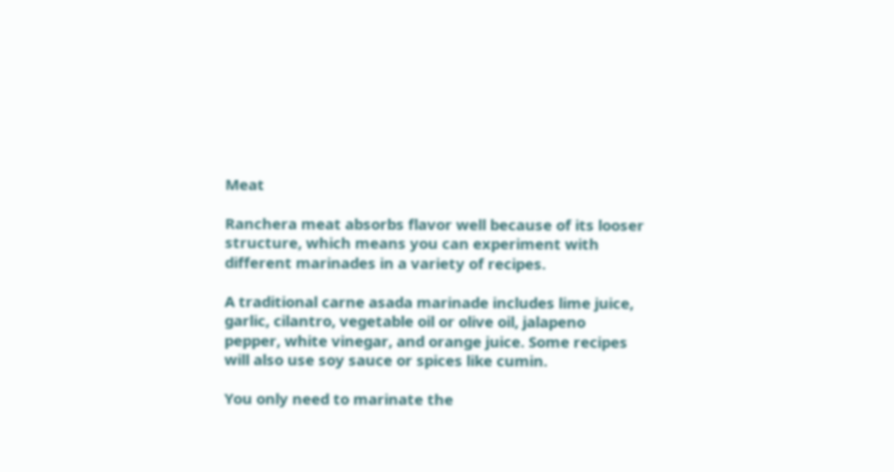Meat

Ranchera meat absorbs flavor well because of its looser structure, which means you can experiment with different marinades in a variety of recipes.

A traditional carne asada marinade includes lime juice, garlic, cilantro, vegetable oil or olive oil, jalapeno pepper, white vinegar, and orange juice. Some recipes will also use soy sauce or spices like cumin.

You only need to marinate the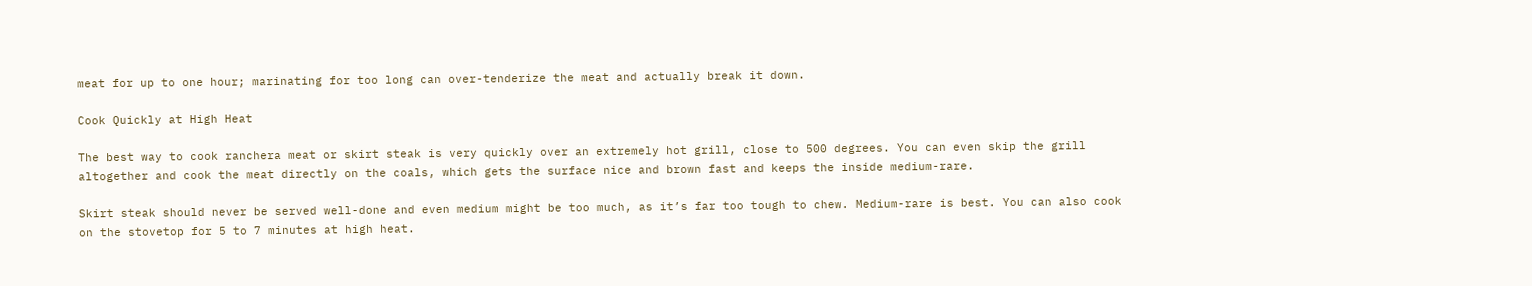meat for up to one hour; marinating for too long can over-tenderize the meat and actually break it down.

Cook Quickly at High Heat

The best way to cook ranchera meat or skirt steak is very quickly over an extremely hot grill, close to 500 degrees. You can even skip the grill altogether and cook the meat directly on the coals, which gets the surface nice and brown fast and keeps the inside medium-rare.

Skirt steak should never be served well-done and even medium might be too much, as it’s far too tough to chew. Medium-rare is best. You can also cook on the stovetop for 5 to 7 minutes at high heat.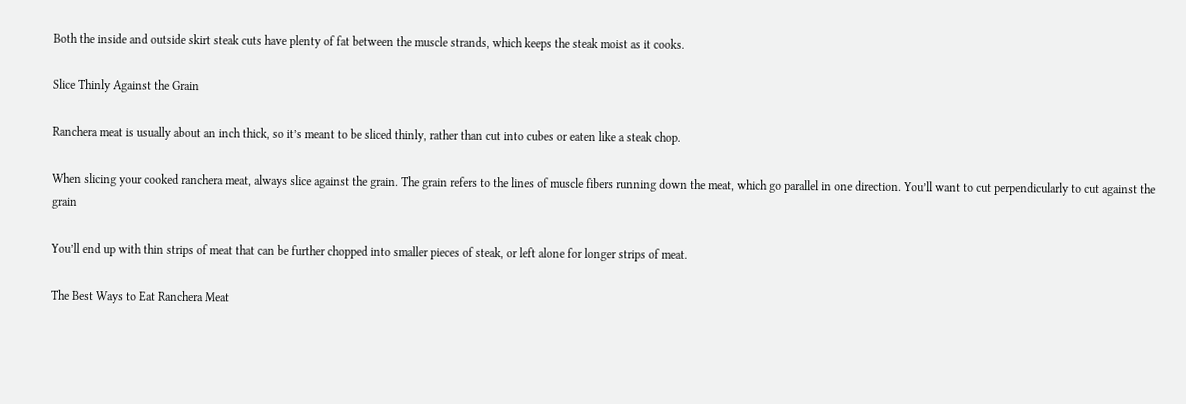Both the inside and outside skirt steak cuts have plenty of fat between the muscle strands, which keeps the steak moist as it cooks.

Slice Thinly Against the Grain

Ranchera meat is usually about an inch thick, so it’s meant to be sliced thinly, rather than cut into cubes or eaten like a steak chop.

When slicing your cooked ranchera meat, always slice against the grain. The grain refers to the lines of muscle fibers running down the meat, which go parallel in one direction. You’ll want to cut perpendicularly to cut against the grain

You’ll end up with thin strips of meat that can be further chopped into smaller pieces of steak, or left alone for longer strips of meat.

The Best Ways to Eat Ranchera Meat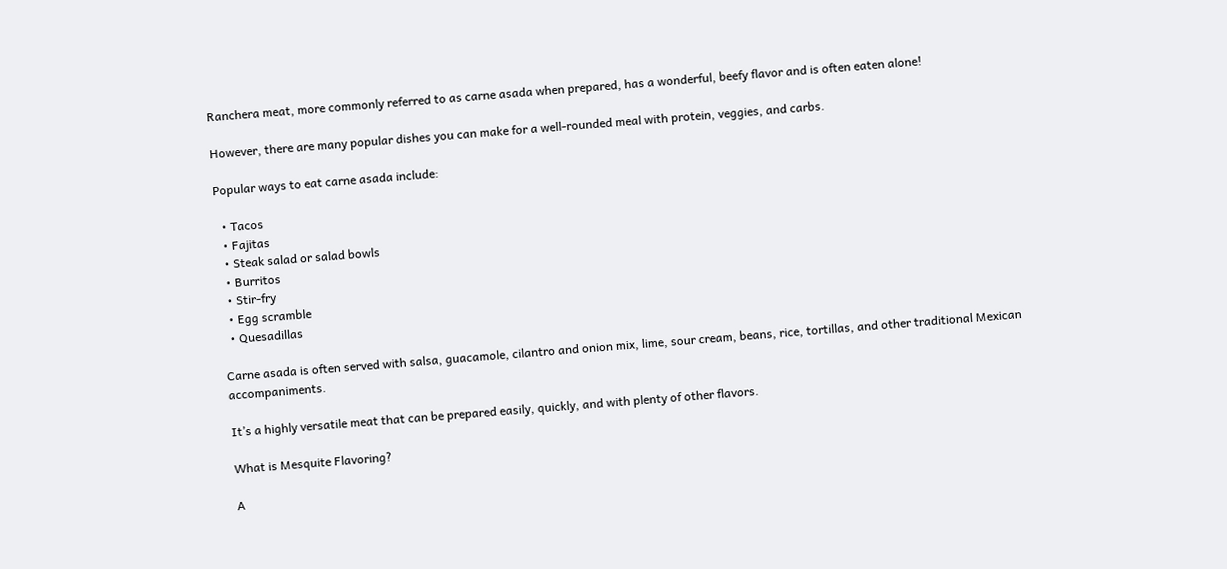Ranchera meat, more commonly referred to as carne asada when prepared, has a wonderful, beefy flavor and is often eaten alone!

However, there are many popular dishes you can make for a well-rounded meal with protein, veggies, and carbs.

Popular ways to eat carne asada include:

  • Tacos
  • Fajitas
  • Steak salad or salad bowls
  • Burritos
  • Stir-fry
  • Egg scramble
  • Quesadillas

Carne asada is often served with salsa, guacamole, cilantro and onion mix, lime, sour cream, beans, rice, tortillas, and other traditional Mexican accompaniments.

It’s a highly versatile meat that can be prepared easily, quickly, and with plenty of other flavors.

What is Mesquite Flavoring?

A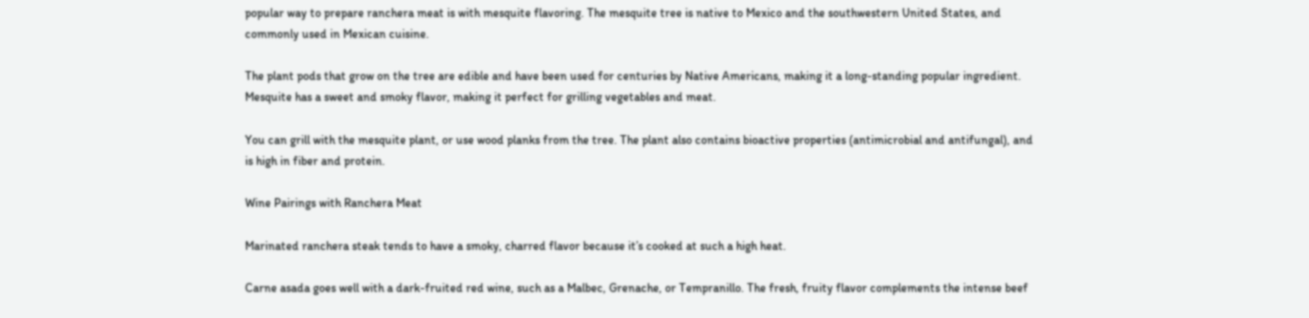popular way to prepare ranchera meat is with mesquite flavoring. The mesquite tree is native to Mexico and the southwestern United States, and commonly used in Mexican cuisine.

The plant pods that grow on the tree are edible and have been used for centuries by Native Americans, making it a long-standing popular ingredient. Mesquite has a sweet and smoky flavor, making it perfect for grilling vegetables and meat.

You can grill with the mesquite plant, or use wood planks from the tree. The plant also contains bioactive properties (antimicrobial and antifungal), and is high in fiber and protein.

Wine Pairings with Ranchera Meat

Marinated ranchera steak tends to have a smoky, charred flavor because it’s cooked at such a high heat.

Carne asada goes well with a dark-fruited red wine, such as a Malbec, Grenache, or Tempranillo. The fresh, fruity flavor complements the intense beef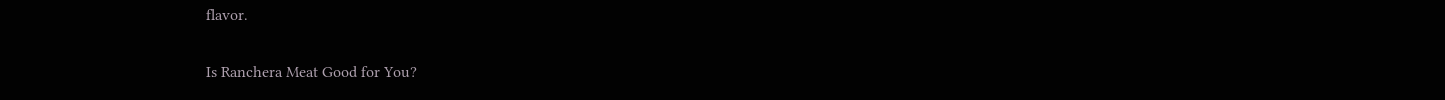flavor.

Is Ranchera Meat Good for You?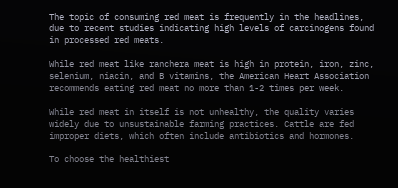The topic of consuming red meat is frequently in the headlines, due to recent studies indicating high levels of carcinogens found in processed red meats.

While red meat like ranchera meat is high in protein, iron, zinc, selenium, niacin, and B vitamins, the American Heart Association recommends eating red meat no more than 1-2 times per week.

While red meat in itself is not unhealthy, the quality varies widely due to unsustainable farming practices. Cattle are fed improper diets, which often include antibiotics and hormones.

To choose the healthiest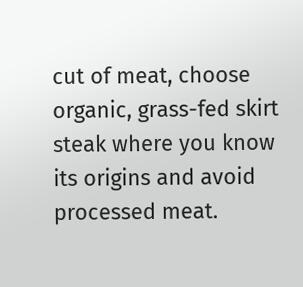cut of meat, choose organic, grass-fed skirt steak where you know its origins and avoid processed meat.